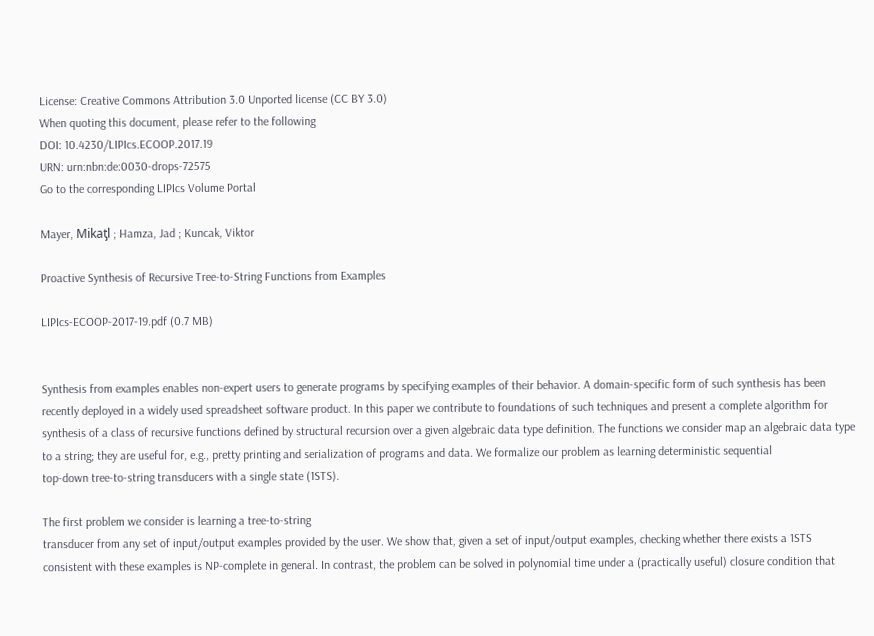License: Creative Commons Attribution 3.0 Unported license (CC BY 3.0)
When quoting this document, please refer to the following
DOI: 10.4230/LIPIcs.ECOOP.2017.19
URN: urn:nbn:de:0030-drops-72575
Go to the corresponding LIPIcs Volume Portal

Mayer, Mikaƫl ; Hamza, Jad ; Kuncak, Viktor

Proactive Synthesis of Recursive Tree-to-String Functions from Examples

LIPIcs-ECOOP-2017-19.pdf (0.7 MB)


Synthesis from examples enables non-expert users to generate programs by specifying examples of their behavior. A domain-specific form of such synthesis has been recently deployed in a widely used spreadsheet software product. In this paper we contribute to foundations of such techniques and present a complete algorithm for synthesis of a class of recursive functions defined by structural recursion over a given algebraic data type definition. The functions we consider map an algebraic data type to a string; they are useful for, e.g., pretty printing and serialization of programs and data. We formalize our problem as learning deterministic sequential
top-down tree-to-string transducers with a single state (1STS).

The first problem we consider is learning a tree-to-string
transducer from any set of input/output examples provided by the user. We show that, given a set of input/output examples, checking whether there exists a 1STS consistent with these examples is NP-complete in general. In contrast, the problem can be solved in polynomial time under a (practically useful) closure condition that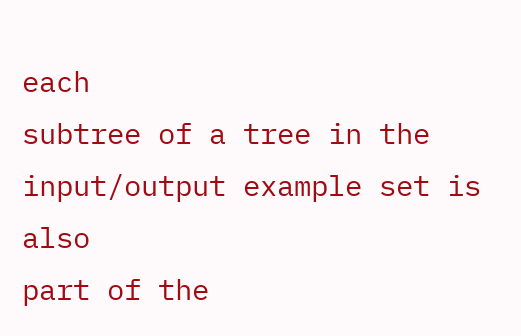each
subtree of a tree in the input/output example set is also
part of the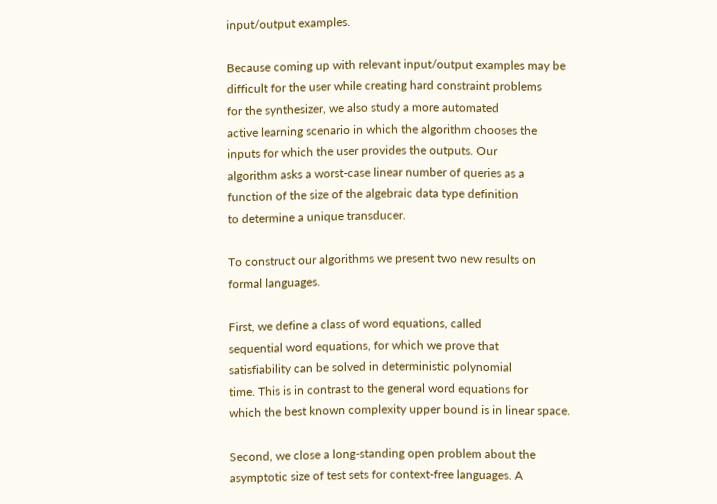input/output examples.

Because coming up with relevant input/output examples may be
difficult for the user while creating hard constraint problems
for the synthesizer, we also study a more automated
active learning scenario in which the algorithm chooses the
inputs for which the user provides the outputs. Our
algorithm asks a worst-case linear number of queries as a
function of the size of the algebraic data type definition
to determine a unique transducer.

To construct our algorithms we present two new results on
formal languages.

First, we define a class of word equations, called
sequential word equations, for which we prove that
satisfiability can be solved in deterministic polynomial
time. This is in contrast to the general word equations for
which the best known complexity upper bound is in linear space.

Second, we close a long-standing open problem about the
asymptotic size of test sets for context-free languages. A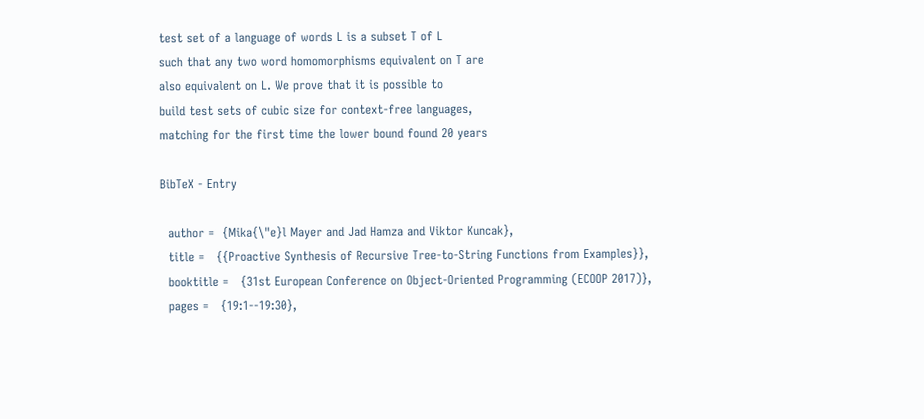test set of a language of words L is a subset T of L
such that any two word homomorphisms equivalent on T are
also equivalent on L. We prove that it is possible to
build test sets of cubic size for context-free languages,
matching for the first time the lower bound found 20 years

BibTeX - Entry

  author =  {Mika{\"e}l Mayer and Jad Hamza and Viktor Kuncak},
  title =   {{Proactive Synthesis of Recursive Tree-to-String Functions from Examples}},
  booktitle =   {31st European Conference on Object-Oriented Programming (ECOOP 2017)},
  pages =   {19:1--19:30},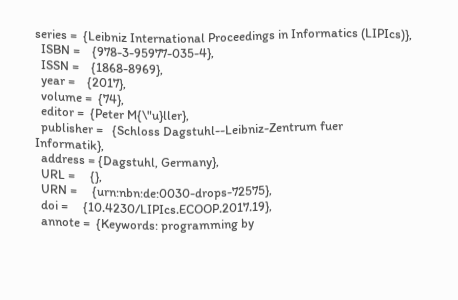series =  {Leibniz International Proceedings in Informatics (LIPIcs)},
  ISBN =    {978-3-95977-035-4},
  ISSN =    {1868-8969},
  year =    {2017},
  volume =  {74},
  editor =  {Peter M{\"u}ller},
  publisher =   {Schloss Dagstuhl--Leibniz-Zentrum fuer Informatik},
  address = {Dagstuhl, Germany},
  URL =     {},
  URN =     {urn:nbn:de:0030-drops-72575},
  doi =     {10.4230/LIPIcs.ECOOP.2017.19},
  annote =  {Keywords: programming by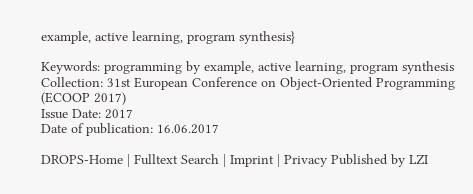example, active learning, program synthesis}

Keywords: programming by example, active learning, program synthesis
Collection: 31st European Conference on Object-Oriented Programming (ECOOP 2017)
Issue Date: 2017
Date of publication: 16.06.2017

DROPS-Home | Fulltext Search | Imprint | Privacy Published by LZI